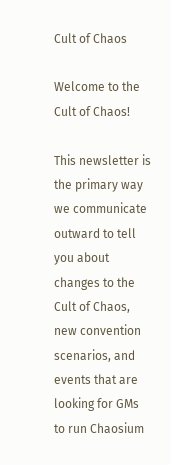Cult of Chaos

Welcome to the Cult of Chaos!

This newsletter is the primary way we communicate outward to tell you about changes to the Cult of Chaos, new convention scenarios, and events that are looking for GMs to run Chaosium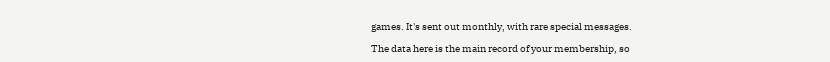games. It's sent out monthly, with rare special messages.

The data here is the main record of your membership, so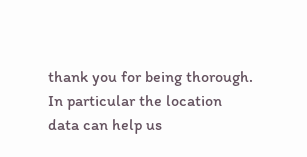thank you for being thorough. In particular the location data can help us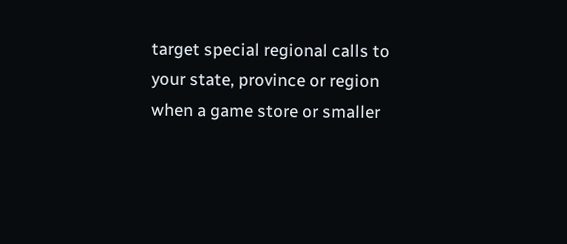target special regional calls to your state, province or region when a game store or smaller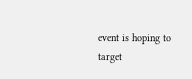event is hoping to target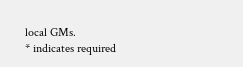local GMs.
* indicates required